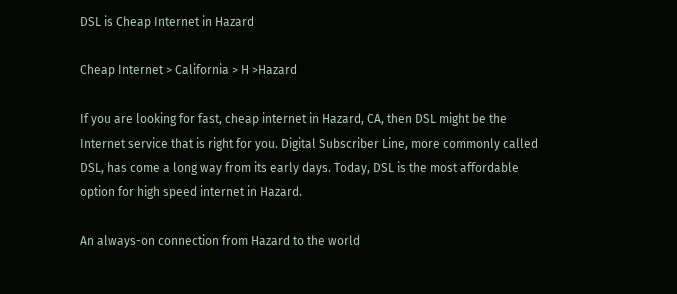DSL is Cheap Internet in Hazard

Cheap Internet > California > H >Hazard

If you are looking for fast, cheap internet in Hazard, CA, then DSL might be the Internet service that is right for you. Digital Subscriber Line, more commonly called DSL, has come a long way from its early days. Today, DSL is the most affordable option for high speed internet in Hazard.

An always-on connection from Hazard to the world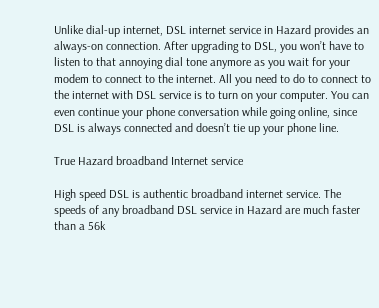Unlike dial-up internet, DSL internet service in Hazard provides an always-on connection. After upgrading to DSL, you won’t have to listen to that annoying dial tone anymore as you wait for your modem to connect to the internet. All you need to do to connect to the internet with DSL service is to turn on your computer. You can even continue your phone conversation while going online, since DSL is always connected and doesn’t tie up your phone line.

True Hazard broadband Internet service

High speed DSL is authentic broadband internet service. The speeds of any broadband DSL service in Hazard are much faster than a 56k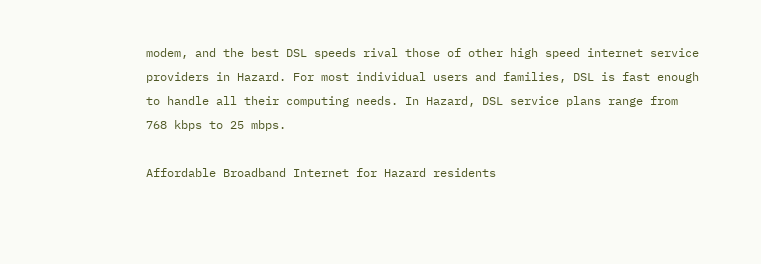modem, and the best DSL speeds rival those of other high speed internet service providers in Hazard. For most individual users and families, DSL is fast enough to handle all their computing needs. In Hazard, DSL service plans range from 768 kbps to 25 mbps.

Affordable Broadband Internet for Hazard residents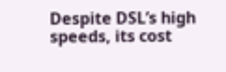Despite DSL’s high speeds, its cost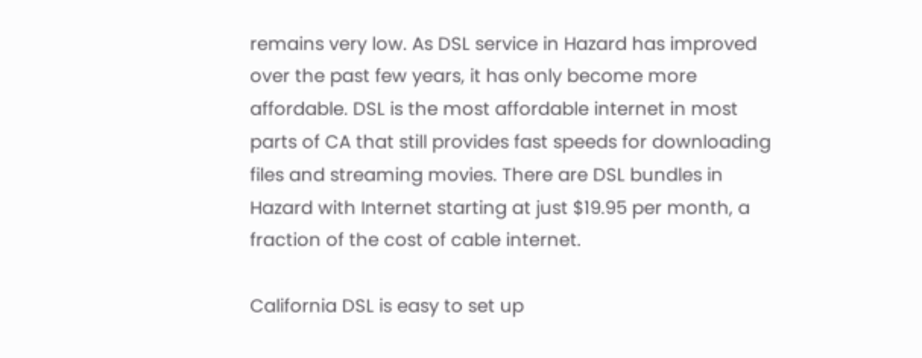remains very low. As DSL service in Hazard has improved over the past few years, it has only become more affordable. DSL is the most affordable internet in most parts of CA that still provides fast speeds for downloading files and streaming movies. There are DSL bundles in Hazard with Internet starting at just $19.95 per month, a fraction of the cost of cable internet.

California DSL is easy to set up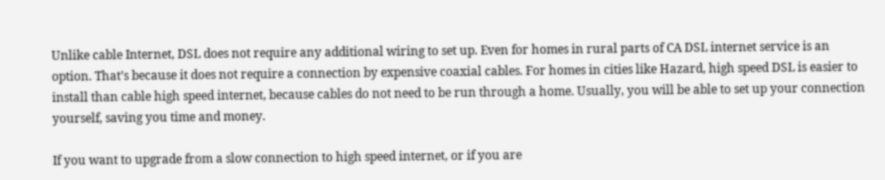Unlike cable Internet, DSL does not require any additional wiring to set up. Even for homes in rural parts of CA DSL internet service is an option. That’s because it does not require a connection by expensive coaxial cables. For homes in cities like Hazard, high speed DSL is easier to install than cable high speed internet, because cables do not need to be run through a home. Usually, you will be able to set up your connection yourself, saving you time and money.

If you want to upgrade from a slow connection to high speed internet, or if you are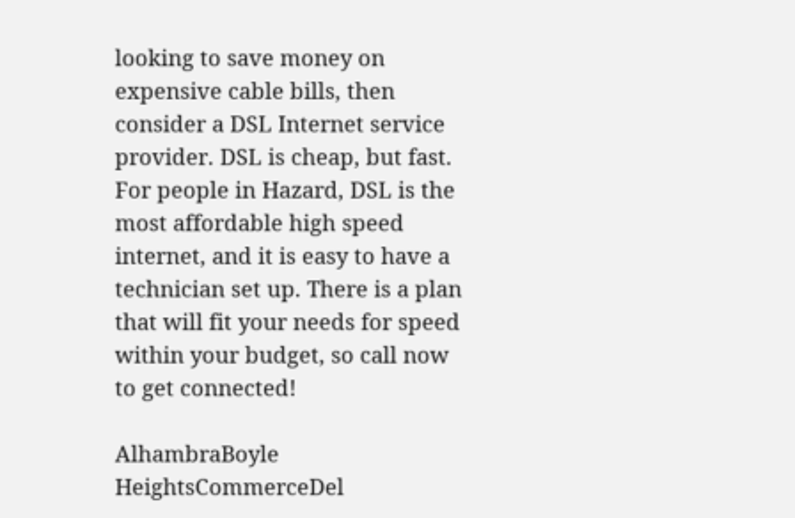looking to save money on expensive cable bills, then consider a DSL Internet service provider. DSL is cheap, but fast. For people in Hazard, DSL is the most affordable high speed internet, and it is easy to have a technician set up. There is a plan that will fit your needs for speed within your budget, so call now to get connected!

AlhambraBoyle HeightsCommerceDel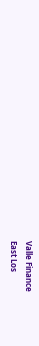Valle Finance
East Los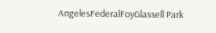AngelesFederalFoyGlassell Park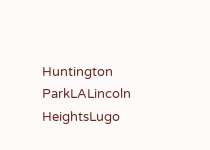Huntington ParkLALincoln HeightsLugo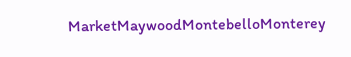MarketMaywoodMontebelloMonterey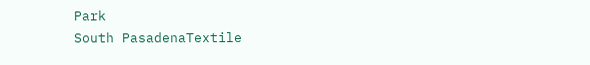Park
South PasadenaTextile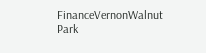FinanceVernonWalnut Park